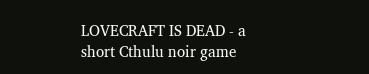LOVECRAFT IS DEAD - a short Cthulu noir game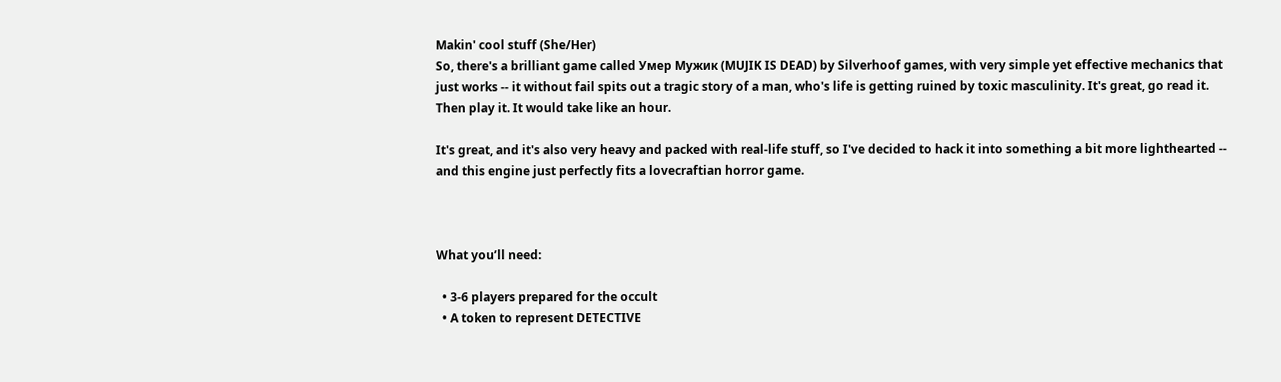Makin' cool stuff (She/Her)
So, there's a brilliant game called Умер Мужик (MUJIK IS DEAD) by Silverhoof games, with very simple yet effective mechanics that just works -- it without fail spits out a tragic story of a man, who's life is getting ruined by toxic masculinity. It's great, go read it. Then play it. It would take like an hour.

It's great, and it's also very heavy and packed with real-life stuff, so I've decided to hack it into something a bit more lighthearted -- and this engine just perfectly fits a lovecraftian horror game.



What you’ll need:

  • 3-6 players prepared for the occult
  • A token to represent DETECTIVE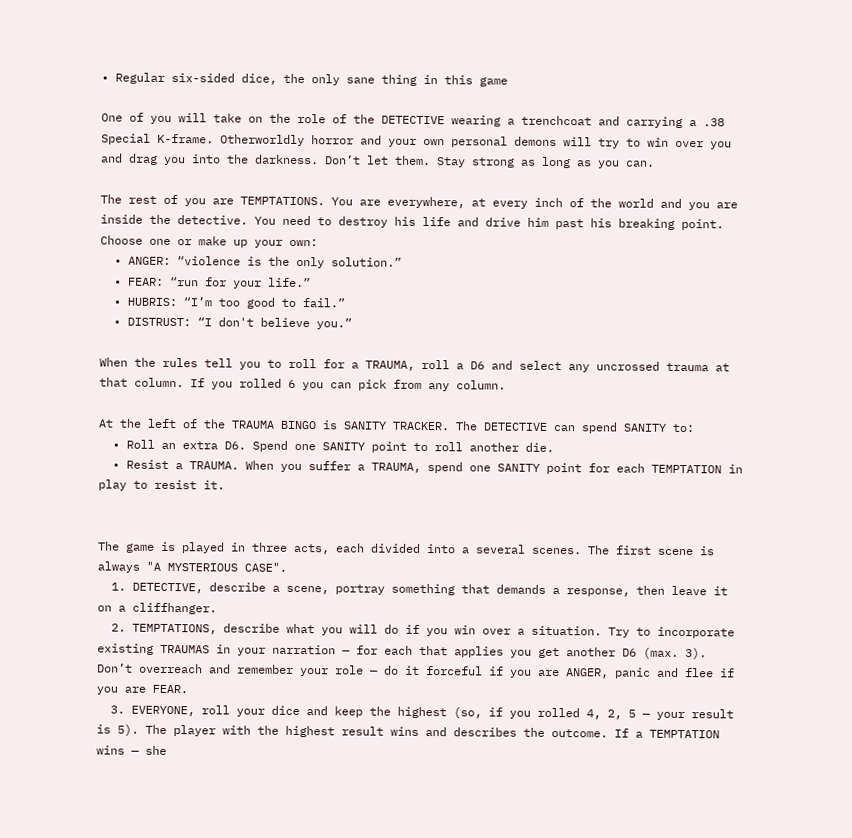• Regular six-sided dice, the only sane thing in this game

One of you will take on the role of the DETECTIVE wearing a trenchcoat and carrying a .38 Special K-frame. Otherworldly horror and your own personal demons will try to win over you and drag you into the darkness. Don’t let them. Stay strong as long as you can.

The rest of you are TEMPTATIONS. You are everywhere, at every inch of the world and you are inside the detective. You need to destroy his life and drive him past his breaking point. Choose one or make up your own:
  • ANGER: “violence is the only solution.”
  • FEAR: “run for your life.”
  • HUBRIS: “I’m too good to fail.”
  • DISTRUST: “I don't believe you.”

When the rules tell you to roll for a TRAUMA, roll a D6 and select any uncrossed trauma at that column. If you rolled 6 you can pick from any column.

At the left of the TRAUMA BINGO is SANITY TRACKER. The DETECTIVE can spend SANITY to:
  • Roll an extra D6. Spend one SANITY point to roll another die.
  • Resist a TRAUMA. When you suffer a TRAUMA, spend one SANITY point for each TEMPTATION in play to resist it.


The game is played in three acts, each divided into a several scenes. The first scene is always "A MYSTERIOUS CASE".
  1. DETECTIVE, describe a scene, portray something that demands a response, then leave it on a cliffhanger.
  2. TEMPTATIONS, describe what you will do if you win over a situation. Try to incorporate existing TRAUMAS in your narration — for each that applies you get another D6 (max. 3). Don’t overreach and remember your role — do it forceful if you are ANGER, panic and flee if you are FEAR.
  3. EVERYONE, roll your dice and keep the highest (so, if you rolled 4, 2, 5 — your result is 5). The player with the highest result wins and describes the outcome. If a TEMPTATION wins — she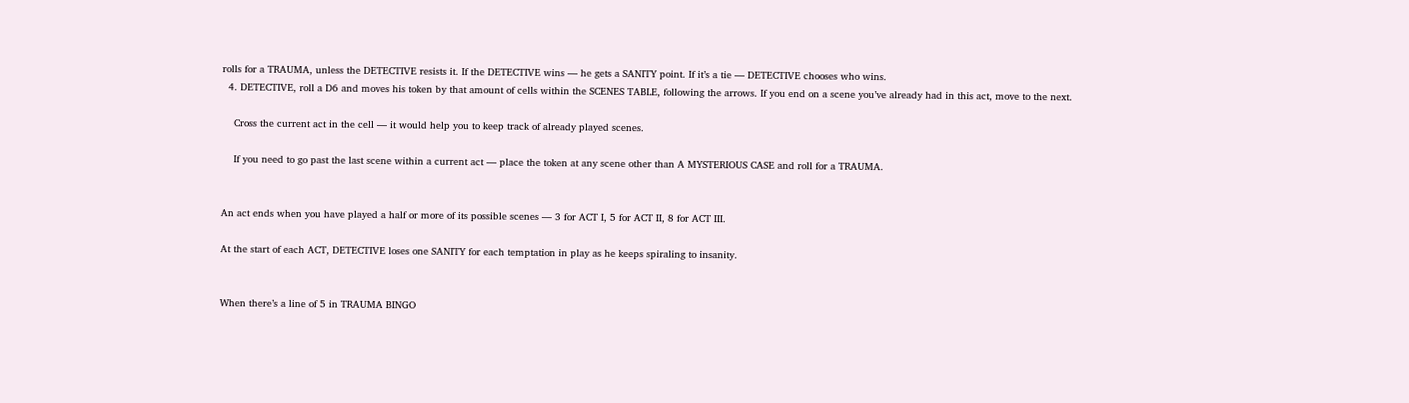rolls for a TRAUMA, unless the DETECTIVE resists it. If the DETECTIVE wins — he gets a SANITY point. If it’s a tie — DETECTIVE chooses who wins.
  4. DETECTIVE, roll a D6 and moves his token by that amount of cells within the SCENES TABLE, following the arrows. If you end on a scene you’ve already had in this act, move to the next.

    Cross the current act in the cell — it would help you to keep track of already played scenes.

    If you need to go past the last scene within a current act — place the token at any scene other than A MYSTERIOUS CASE and roll for a TRAUMA.


An act ends when you have played a half or more of its possible scenes — 3 for ACT I, 5 for ACT II, 8 for ACT III.

At the start of each ACT, DETECTIVE loses one SANITY for each temptation in play as he keeps spiraling to insanity.


When there’s a line of 5 in TRAUMA BINGO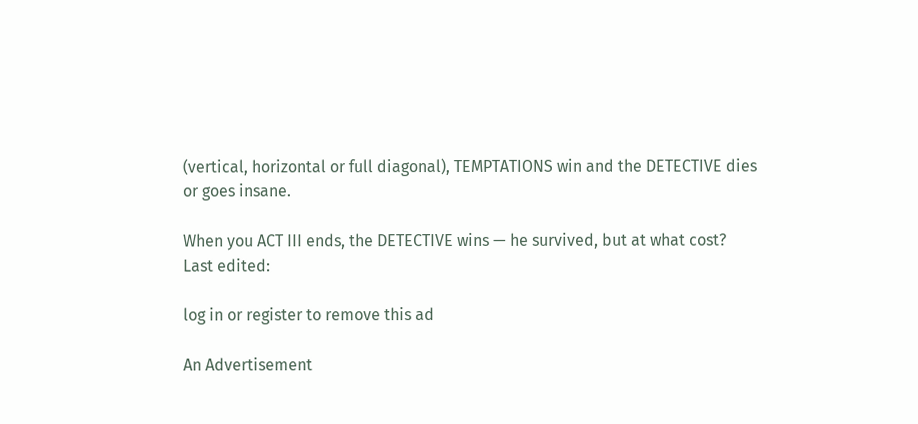(vertical, horizontal or full diagonal), TEMPTATIONS win and the DETECTIVE dies or goes insane.

When you ACT III ends, the DETECTIVE wins — he survived, but at what cost?
Last edited:

log in or register to remove this ad

An Advertisement